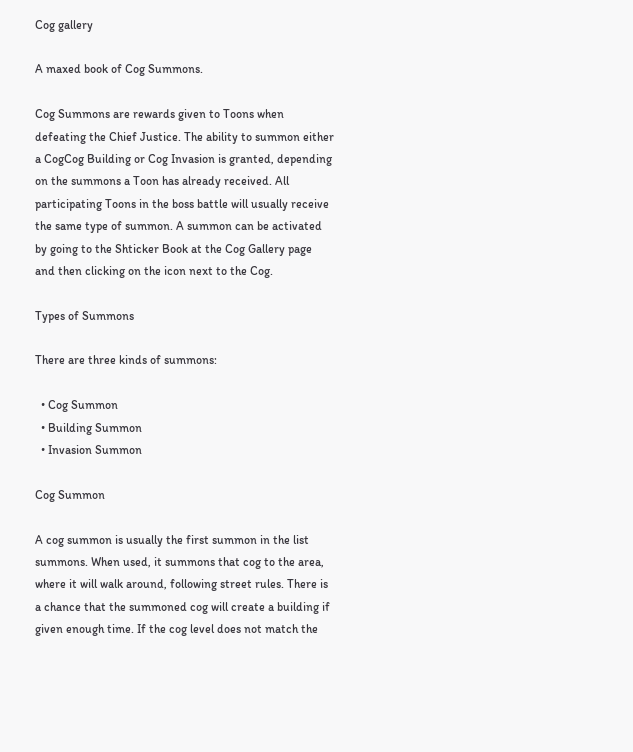Cog gallery

A maxed book of Cog Summons.

Cog Summons are rewards given to Toons when defeating the Chief Justice. The ability to summon either a CogCog Building or Cog Invasion is granted, depending on the summons a Toon has already received. All participating Toons in the boss battle will usually receive the same type of summon. A summon can be activated by going to the Shticker Book at the Cog Gallery page and then clicking on the icon next to the Cog.

Types of Summons

There are three kinds of summons:

  • Cog Summon
  • Building Summon
  • Invasion Summon

Cog Summon

A cog summon is usually the first summon in the list summons. When used, it summons that cog to the area, where it will walk around, following street rules. There is a chance that the summoned cog will create a building if given enough time. If the cog level does not match the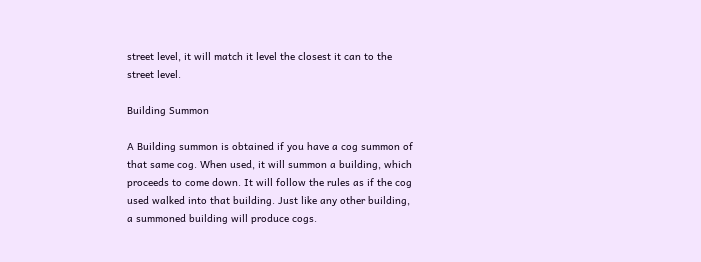street level, it will match it level the closest it can to the street level.

Building Summon

A Building summon is obtained if you have a cog summon of that same cog. When used, it will summon a building, which proceeds to come down. It will follow the rules as if the cog used walked into that building. Just like any other building, a summoned building will produce cogs.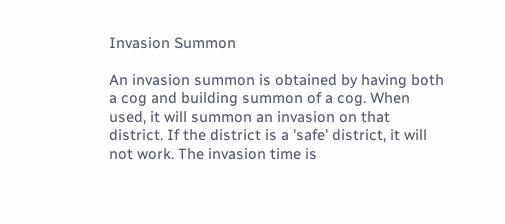Invasion Summon

An invasion summon is obtained by having both a cog and building summon of a cog. When used, it will summon an invasion on that district. If the district is a 'safe' district, it will not work. The invasion time is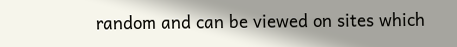random and can be viewed on sites which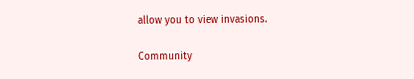allow you to view invasions.

Community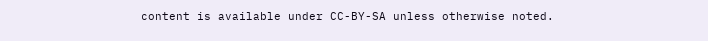content is available under CC-BY-SA unless otherwise noted.